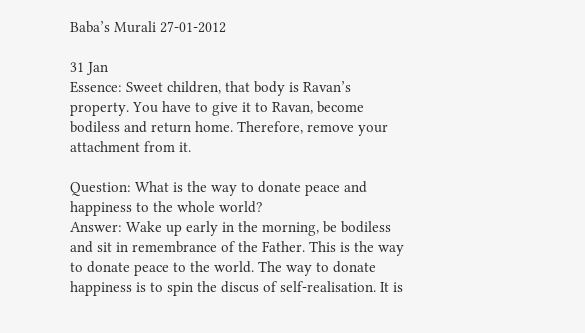Baba’s Murali 27-01-2012

31 Jan
Essence: Sweet children, that body is Ravan’s property. You have to give it to Ravan, become bodiless and return home. Therefore, remove your attachment from it.

Question: What is the way to donate peace and happiness to the whole world?
Answer: Wake up early in the morning, be bodiless and sit in remembrance of the Father. This is the way to donate peace to the world. The way to donate happiness is to spin the discus of self-realisation. It is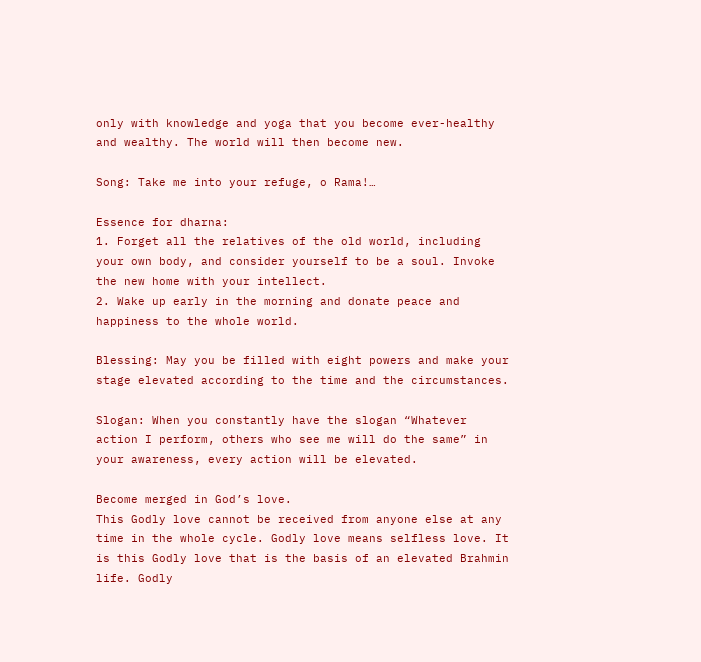only with knowledge and yoga that you become ever-healthy and wealthy. The world will then become new.

Song: Take me into your refuge, o Rama!…

Essence for dharna:
1. Forget all the relatives of the old world, including your own body, and consider yourself to be a soul. Invoke the new home with your intellect.
2. Wake up early in the morning and donate peace and happiness to the whole world.

Blessing: May you be filled with eight powers and make your stage elevated according to the time and the circumstances.

Slogan: When you constantly have the slogan “Whatever action I perform, others who see me will do the same” in your awareness, every action will be elevated.

Become merged in God’s love.
This Godly love cannot be received from anyone else at any time in the whole cycle. Godly love means selfless love. It is this Godly love that is the basis of an elevated Brahmin life. Godly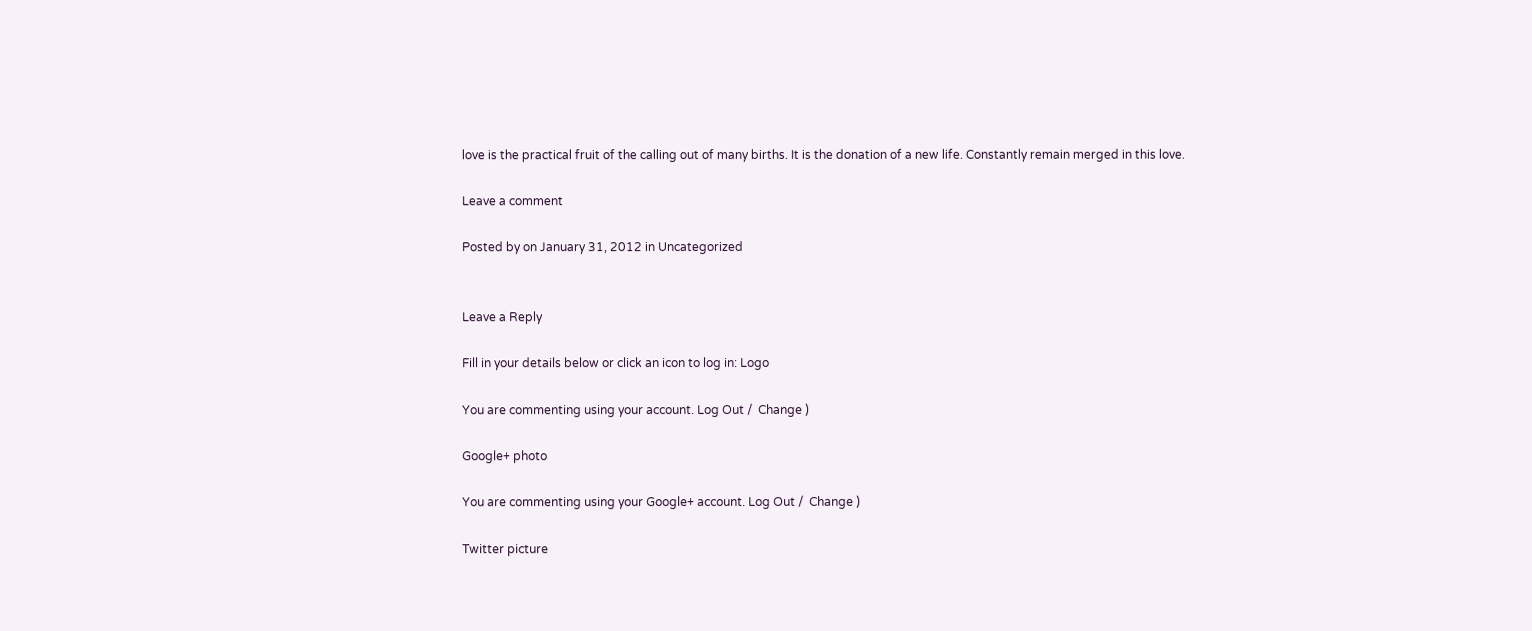love is the practical fruit of the calling out of many births. It is the donation of a new life. Constantly remain merged in this love.

Leave a comment

Posted by on January 31, 2012 in Uncategorized


Leave a Reply

Fill in your details below or click an icon to log in: Logo

You are commenting using your account. Log Out /  Change )

Google+ photo

You are commenting using your Google+ account. Log Out /  Change )

Twitter picture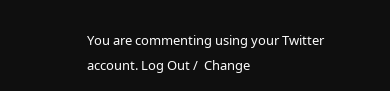You are commenting using your Twitter account. Log Out /  Change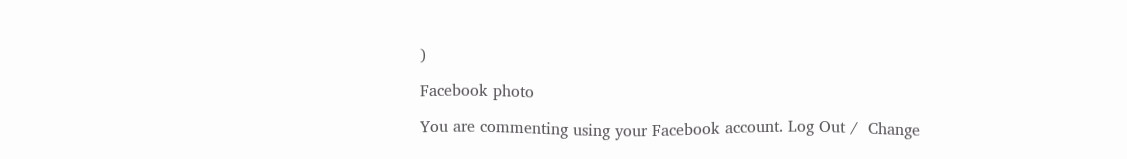)

Facebook photo

You are commenting using your Facebook account. Log Out /  Change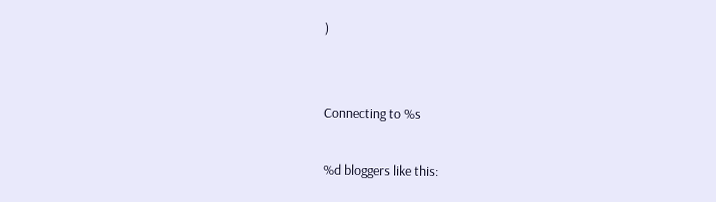)


Connecting to %s

%d bloggers like this: